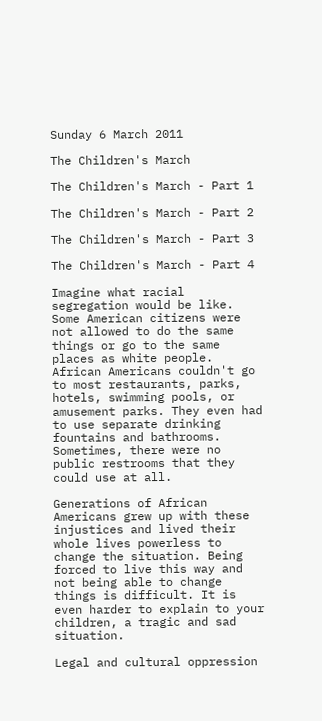Sunday 6 March 2011

The Children's March

The Children's March - Part 1

The Children's March - Part 2

The Children's March - Part 3

The Children's March - Part 4

Imagine what racial segregation would be like.  Some American citizens were not allowed to do the same things or go to the same places as white people. African Americans couldn't go to most restaurants, parks, hotels, swimming pools, or amusement parks. They even had to use separate drinking fountains and bathrooms. Sometimes, there were no public restrooms that they could use at all.

Generations of African Americans grew up with these injustices and lived their whole lives powerless to change the situation. Being forced to live this way and not being able to change things is difficult. It is even harder to explain to your children, a tragic and sad situation.

Legal and cultural oppression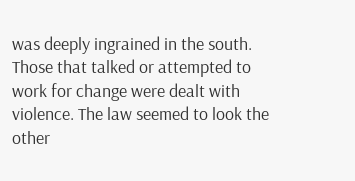was deeply ingrained in the south. Those that talked or attempted to work for change were dealt with violence. The law seemed to look the other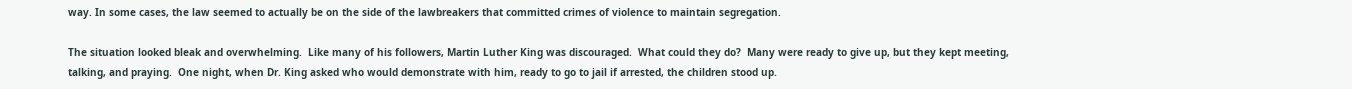way. In some cases, the law seemed to actually be on the side of the lawbreakers that committed crimes of violence to maintain segregation.

The situation looked bleak and overwhelming.  Like many of his followers, Martin Luther King was discouraged.  What could they do?  Many were ready to give up, but they kept meeting, talking, and praying.  One night, when Dr. King asked who would demonstrate with him, ready to go to jail if arrested, the children stood up.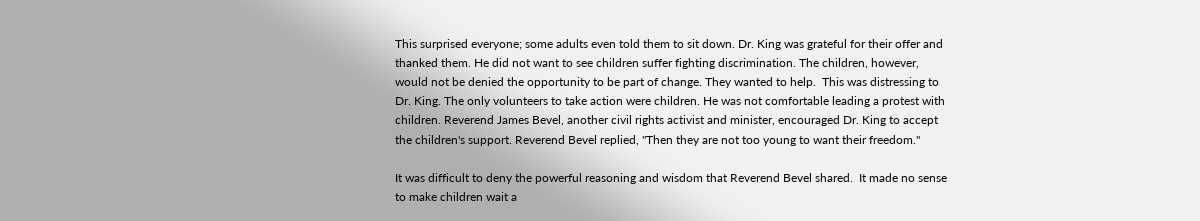This surprised everyone; some adults even told them to sit down. Dr. King was grateful for their offer and thanked them. He did not want to see children suffer fighting discrimination. The children, however, would not be denied the opportunity to be part of change. They wanted to help.  This was distressing to Dr. King. The only volunteers to take action were children. He was not comfortable leading a protest with children. Reverend James Bevel, another civil rights activist and minister, encouraged Dr. King to accept the children's support. Reverend Bevel replied, "Then they are not too young to want their freedom."

It was difficult to deny the powerful reasoning and wisdom that Reverend Bevel shared.  It made no sense to make children wait a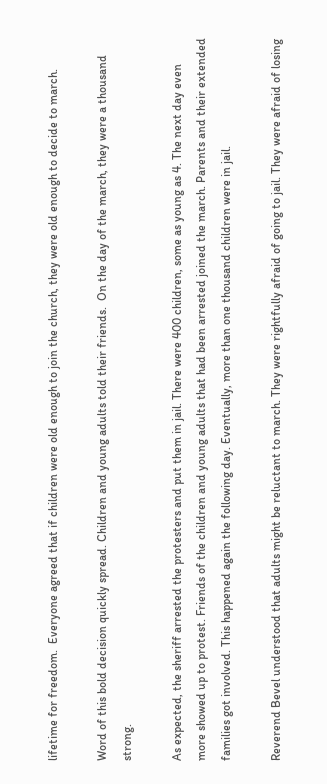lifetime for freedom.  Everyone agreed that if children were old enough to join the church, they were old enough to decide to march.

Word of this bold decision quickly spread. Children and young adults told their friends.  On the day of the march, they were a thousand strong.

As expected, the sheriff arrested the protesters and put them in jail. There were 400 children, some as young as 4. The next day even more showed up to protest. Friends of the children and young adults that had been arrested joined the march. Parents and their extended families got involved. This happened again the following day. Eventually, more than one thousand children were in jail.

Reverend Bevel understood that adults might be reluctant to march. They were rightfully afraid of going to jail. They were afraid of losing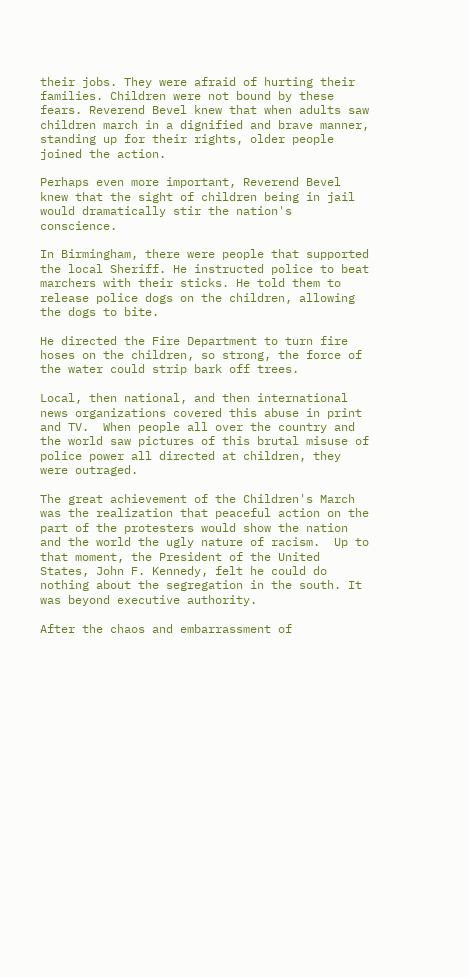their jobs. They were afraid of hurting their families. Children were not bound by these fears. Reverend Bevel knew that when adults saw children march in a dignified and brave manner, standing up for their rights, older people joined the action.

Perhaps even more important, Reverend Bevel knew that the sight of children being in jail would dramatically stir the nation's conscience.

In Birmingham, there were people that supported the local Sheriff. He instructed police to beat marchers with their sticks. He told them to release police dogs on the children, allowing the dogs to bite.

He directed the Fire Department to turn fire hoses on the children, so strong, the force of the water could strip bark off trees.

Local, then national, and then international news organizations covered this abuse in print and TV.  When people all over the country and the world saw pictures of this brutal misuse of police power all directed at children, they were outraged.

The great achievement of the Children's March was the realization that peaceful action on the part of the protesters would show the nation and the world the ugly nature of racism.  Up to that moment, the President of the United States, John F. Kennedy, felt he could do nothing about the segregation in the south. It was beyond executive authority.

After the chaos and embarrassment of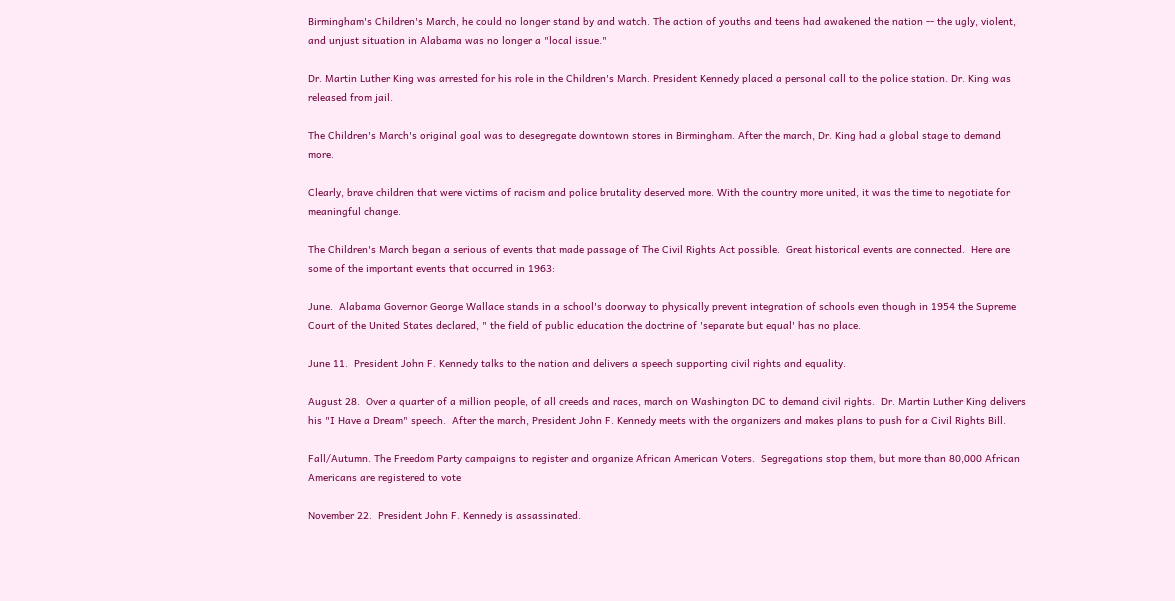Birmingham's Children's March, he could no longer stand by and watch. The action of youths and teens had awakened the nation -- the ugly, violent, and unjust situation in Alabama was no longer a "local issue."

Dr. Martin Luther King was arrested for his role in the Children's March. President Kennedy placed a personal call to the police station. Dr. King was released from jail.

The Children's March's original goal was to desegregate downtown stores in Birmingham. After the march, Dr. King had a global stage to demand more.

Clearly, brave children that were victims of racism and police brutality deserved more. With the country more united, it was the time to negotiate for meaningful change.

The Children's March began a serious of events that made passage of The Civil Rights Act possible.  Great historical events are connected.  Here are some of the important events that occurred in 1963:

June.  Alabama Governor George Wallace stands in a school's doorway to physically prevent integration of schools even though in 1954 the Supreme Court of the United States declared, " the field of public education the doctrine of 'separate but equal' has no place.

June 11.  President John F. Kennedy talks to the nation and delivers a speech supporting civil rights and equality.

August 28.  Over a quarter of a million people, of all creeds and races, march on Washington DC to demand civil rights.  Dr. Martin Luther King delivers his "I Have a Dream" speech.  After the march, President John F. Kennedy meets with the organizers and makes plans to push for a Civil Rights Bill.

Fall/Autumn. The Freedom Party campaigns to register and organize African American Voters.  Segregations stop them, but more than 80,000 African Americans are registered to vote

November 22.  President John F. Kennedy is assassinated.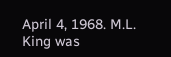April 4, 1968. M.L. King was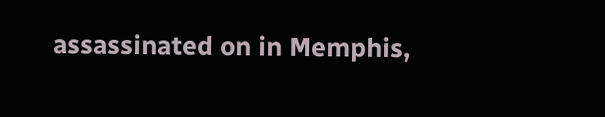assassinated on in Memphis,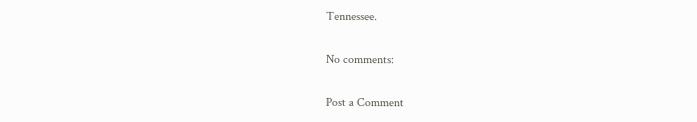Tennessee.

No comments:

Post a Comment